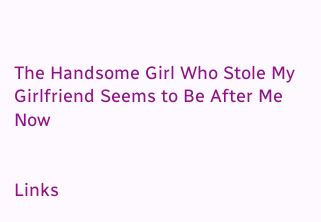The Handsome Girl Who Stole My Girlfriend Seems to Be After Me Now


Links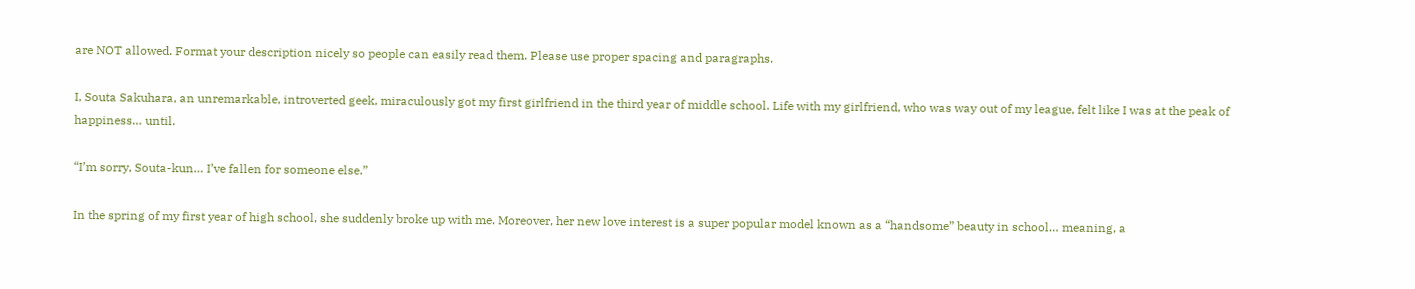are NOT allowed. Format your description nicely so people can easily read them. Please use proper spacing and paragraphs.

I, Souta Sakuhara, an unremarkable, introverted geek, miraculously got my first girlfriend in the third year of middle school. Life with my girlfriend, who was way out of my league, felt like I was at the peak of happiness… until.

“I’m sorry, Souta-kun… I’ve fallen for someone else.”

In the spring of my first year of high school, she suddenly broke up with me. Moreover, her new love interest is a super popular model known as a “handsome” beauty in school… meaning, a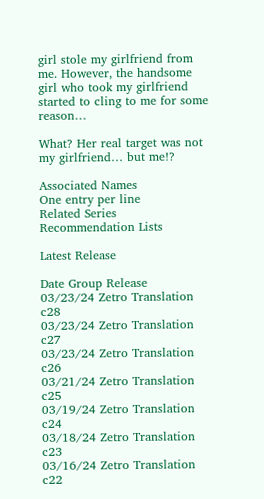girl stole my girlfriend from me. However, the handsome girl who took my girlfriend started to cling to me for some reason…

What? Her real target was not my girlfriend… but me!?

Associated Names
One entry per line
Related Series
Recommendation Lists

Latest Release

Date Group Release
03/23/24 Zetro Translation c28
03/23/24 Zetro Translation c27
03/23/24 Zetro Translation c26
03/21/24 Zetro Translation c25
03/19/24 Zetro Translation c24
03/18/24 Zetro Translation c23
03/16/24 Zetro Translation c22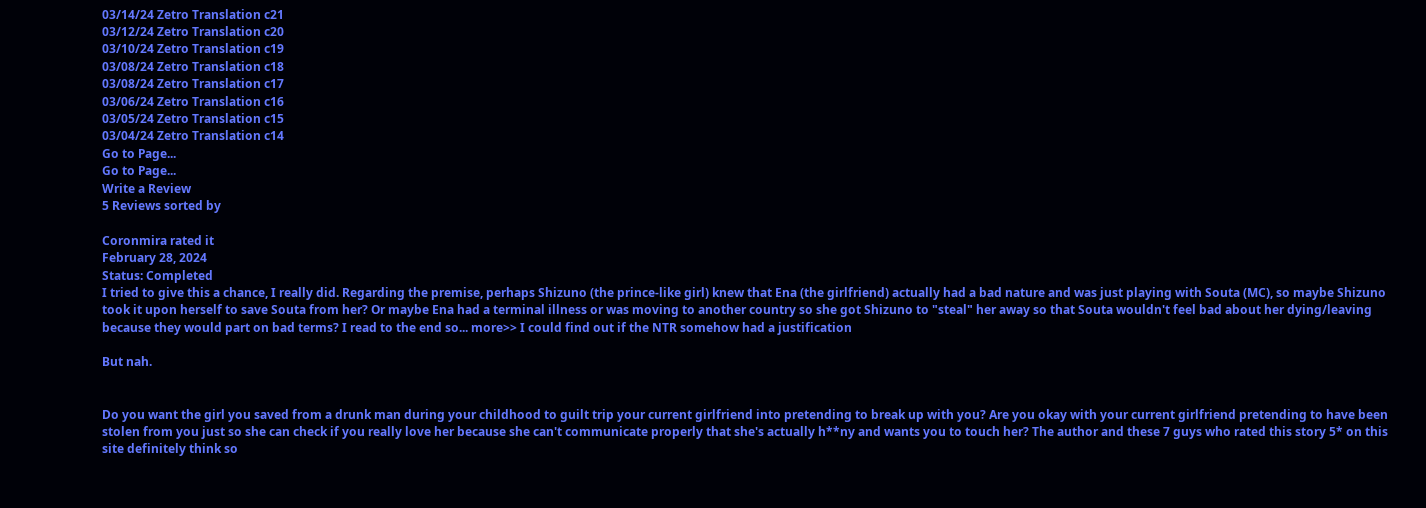03/14/24 Zetro Translation c21
03/12/24 Zetro Translation c20
03/10/24 Zetro Translation c19
03/08/24 Zetro Translation c18
03/08/24 Zetro Translation c17
03/06/24 Zetro Translation c16
03/05/24 Zetro Translation c15
03/04/24 Zetro Translation c14
Go to Page...
Go to Page...
Write a Review
5 Reviews sorted by

Coronmira rated it
February 28, 2024
Status: Completed
I tried to give this a chance, I really did. Regarding the premise, perhaps Shizuno (the prince-like girl) knew that Ena (the girlfriend) actually had a bad nature and was just playing with Souta (MC), so maybe Shizuno took it upon herself to save Souta from her? Or maybe Ena had a terminal illness or was moving to another country so she got Shizuno to "steal" her away so that Souta wouldn't feel bad about her dying/leaving because they would part on bad terms? I read to the end so... more>> I could find out if the NTR somehow had a justification

But nah.


Do you want the girl you saved from a drunk man during your childhood to guilt trip your current girlfriend into pretending to break up with you? Are you okay with your current girlfriend pretending to have been stolen from you just so she can check if you really love her because she can't communicate properly that she's actually h**ny and wants you to touch her? The author and these 7 guys who rated this story 5* on this site definitely think so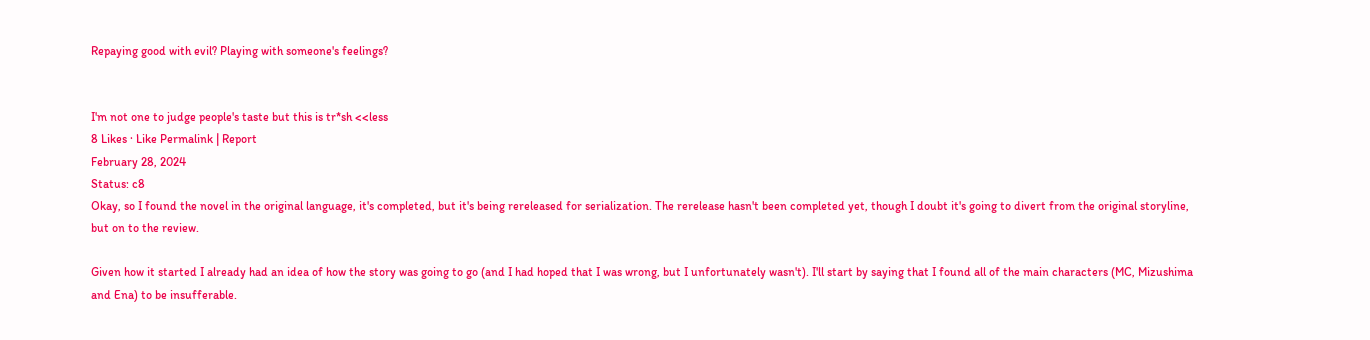Repaying good with evil? Playing with someone's feelings?


I'm not one to judge people's taste but this is tr*sh <<less
8 Likes · Like Permalink | Report
February 28, 2024
Status: c8
Okay, so I found the novel in the original language, it's completed, but it's being rereleased for serialization. The rerelease hasn't been completed yet, though I doubt it's going to divert from the original storyline, but on to the review.

Given how it started I already had an idea of how the story was going to go (and I had hoped that I was wrong, but I unfortunately wasn't). I'll start by saying that I found all of the main characters (MC, Mizushima and Ena) to be insufferable.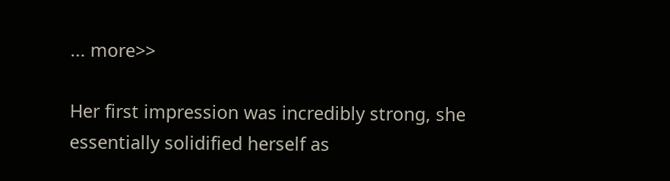... more>>

Her first impression was incredibly strong, she essentially solidified herself as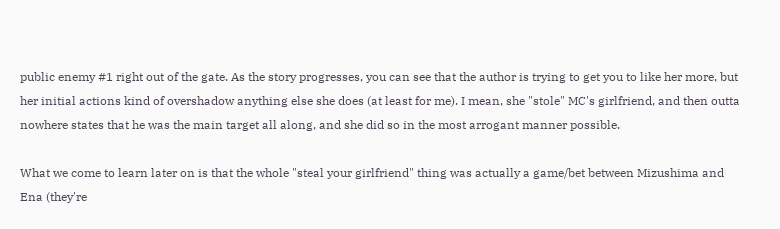public enemy #1 right out of the gate. As the story progresses, you can see that the author is trying to get you to like her more, but her initial actions kind of overshadow anything else she does (at least for me). I mean, she "stole" MC's girlfriend, and then outta nowhere states that he was the main target all along, and she did so in the most arrogant manner possible.

What we come to learn later on is that the whole "steal your girlfriend" thing was actually a game/bet between Mizushima and Ena (they're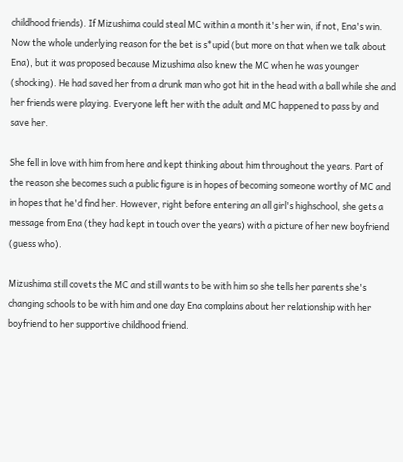childhood friends). If Mizushima could steal MC within a month it's her win, if not, Ena's win. Now the whole underlying reason for the bet is s*upid (but more on that when we talk about Ena), but it was proposed because Mizushima also knew the MC when he was younger (shocking). He had saved her from a drunk man who got hit in the head with a ball while she and her friends were playing. Everyone left her with the adult and MC happened to pass by and save her.

She fell in love with him from here and kept thinking about him throughout the years. Part of the reason she becomes such a public figure is in hopes of becoming someone worthy of MC and in hopes that he'd find her. However, right before entering an all girl's highschool, she gets a message from Ena (they had kept in touch over the years) with a picture of her new boyfriend (guess who).

Mizushima still covets the MC and still wants to be with him so she tells her parents she's changing schools to be with him and one day Ena complains about her relationship with her boyfriend to her supportive childhood friend.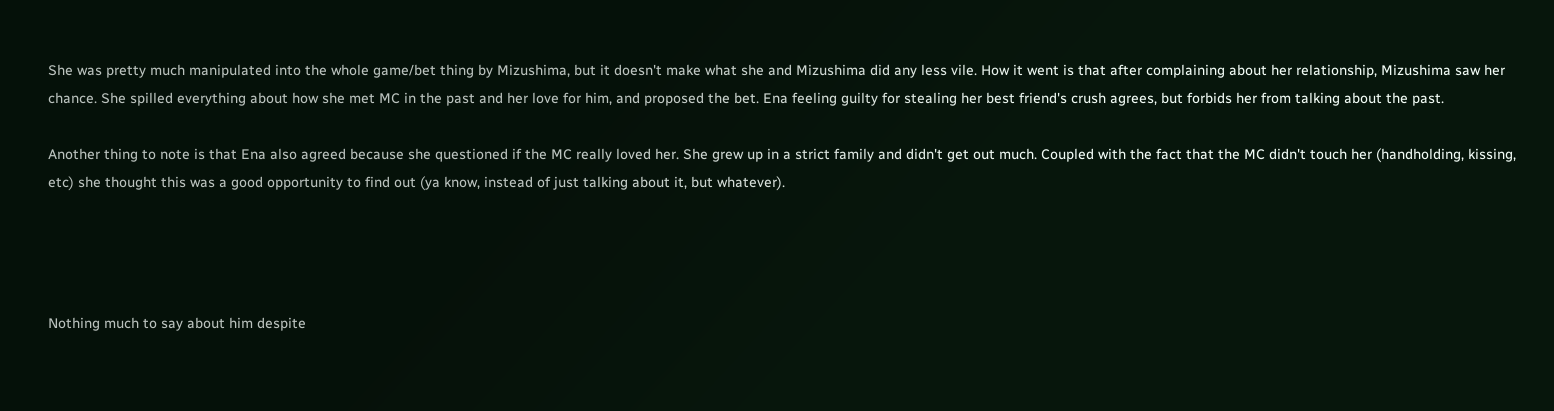She was pretty much manipulated into the whole game/bet thing by Mizushima, but it doesn't make what she and Mizushima did any less vile. How it went is that after complaining about her relationship, Mizushima saw her chance. She spilled everything about how she met MC in the past and her love for him, and proposed the bet. Ena feeling guilty for stealing her best friend's crush agrees, but forbids her from talking about the past.

Another thing to note is that Ena also agreed because she questioned if the MC really loved her. She grew up in a strict family and didn't get out much. Coupled with the fact that the MC didn't touch her (handholding, kissing, etc) she thought this was a good opportunity to find out (ya know, instead of just talking about it, but whatever).




Nothing much to say about him despite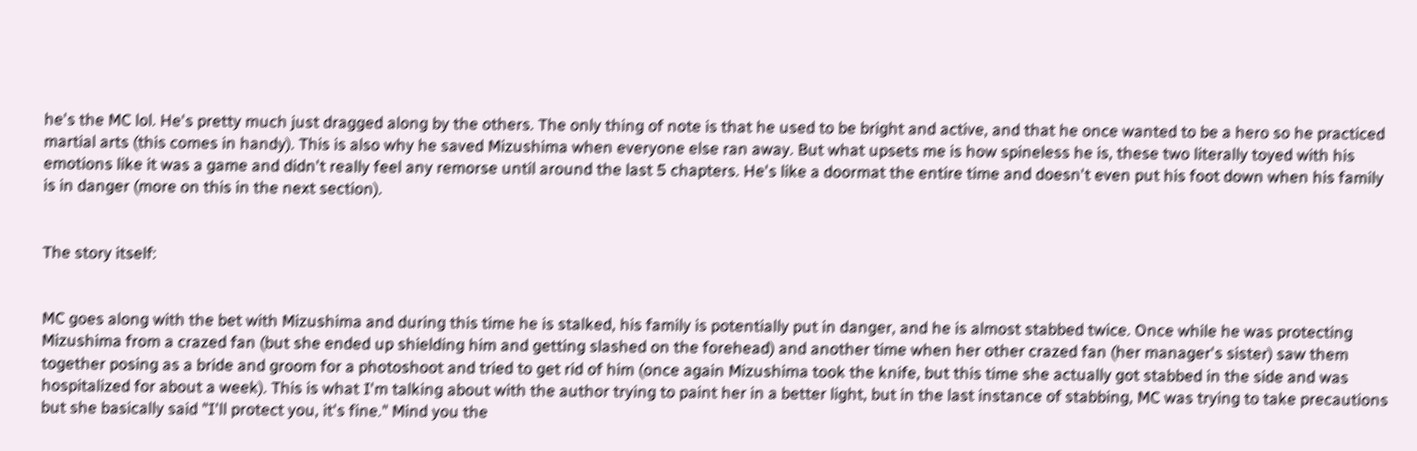he's the MC lol. He's pretty much just dragged along by the others. The only thing of note is that he used to be bright and active, and that he once wanted to be a hero so he practiced martial arts (this comes in handy). This is also why he saved Mizushima when everyone else ran away. But what upsets me is how spineless he is, these two literally toyed with his emotions like it was a game and didn't really feel any remorse until around the last 5 chapters. He's like a doormat the entire time and doesn't even put his foot down when his family is in danger (more on this in the next section).


The story itself:


MC goes along with the bet with Mizushima and during this time he is stalked, his family is potentially put in danger, and he is almost stabbed twice. Once while he was protecting Mizushima from a crazed fan (but she ended up shielding him and getting slashed on the forehead) and another time when her other crazed fan (her manager's sister) saw them together posing as a bride and groom for a photoshoot and tried to get rid of him (once again Mizushima took the knife, but this time she actually got stabbed in the side and was hospitalized for about a week). This is what I'm talking about with the author trying to paint her in a better light, but in the last instance of stabbing, MC was trying to take precautions but she basically said "I'll protect you, it's fine." Mind you the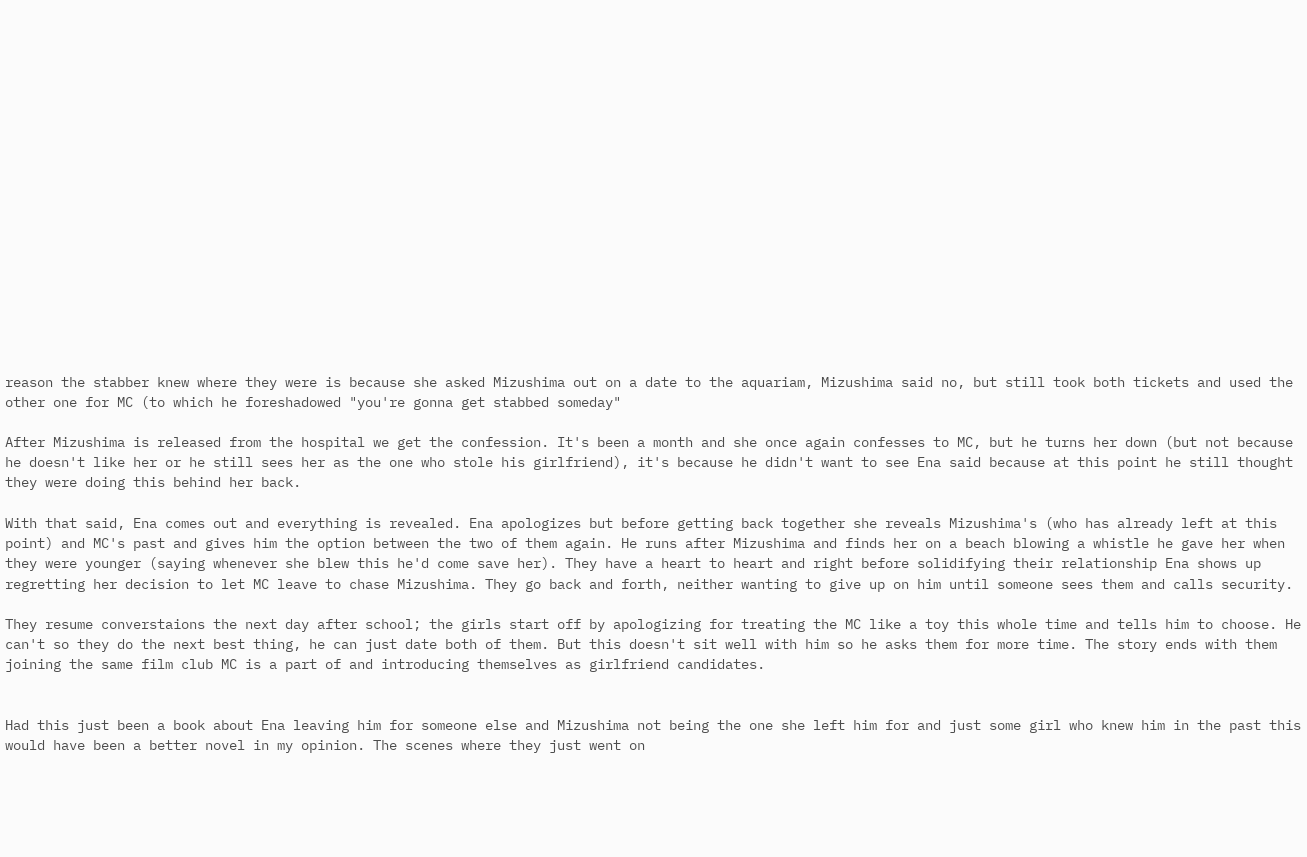reason the stabber knew where they were is because she asked Mizushima out on a date to the aquariam, Mizushima said no, but still took both tickets and used the other one for MC (to which he foreshadowed "you're gonna get stabbed someday"

After Mizushima is released from the hospital we get the confession. It's been a month and she once again confesses to MC, but he turns her down (but not because he doesn't like her or he still sees her as the one who stole his girlfriend), it's because he didn't want to see Ena said because at this point he still thought they were doing this behind her back.

With that said, Ena comes out and everything is revealed. Ena apologizes but before getting back together she reveals Mizushima's (who has already left at this point) and MC's past and gives him the option between the two of them again. He runs after Mizushima and finds her on a beach blowing a whistle he gave her when they were younger (saying whenever she blew this he'd come save her). They have a heart to heart and right before solidifying their relationship Ena shows up regretting her decision to let MC leave to chase Mizushima. They go back and forth, neither wanting to give up on him until someone sees them and calls security.

They resume converstaions the next day after school; the girls start off by apologizing for treating the MC like a toy this whole time and tells him to choose. He can't so they do the next best thing, he can just date both of them. But this doesn't sit well with him so he asks them for more time. The story ends with them joining the same film club MC is a part of and introducing themselves as girlfriend candidates.


Had this just been a book about Ena leaving him for someone else and Mizushima not being the one she left him for and just some girl who knew him in the past this would have been a better novel in my opinion. The scenes where they just went on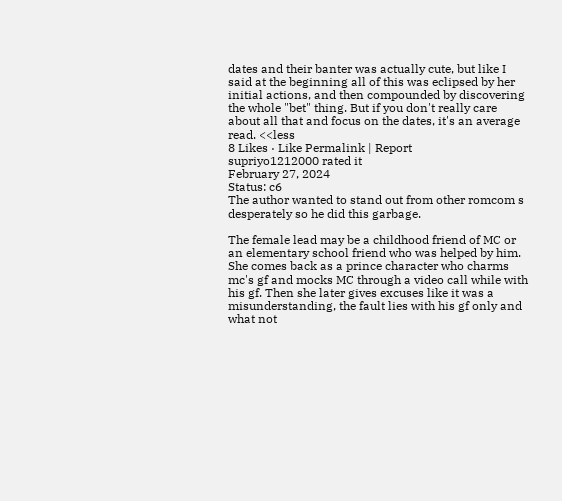dates and their banter was actually cute, but like I said at the beginning all of this was eclipsed by her initial actions, and then compounded by discovering the whole "bet" thing. But if you don't really care about all that and focus on the dates, it's an average read. <<less
8 Likes · Like Permalink | Report
supriyo1212000 rated it
February 27, 2024
Status: c6
The author wanted to stand out from other romcom s desperately so he did this garbage.

The female lead may be a childhood friend of MC or an elementary school friend who was helped by him. She comes back as a prince character who charms mc's gf and mocks MC through a video call while with his gf. Then she later gives excuses like it was a misunderstanding, the fault lies with his gf only and what not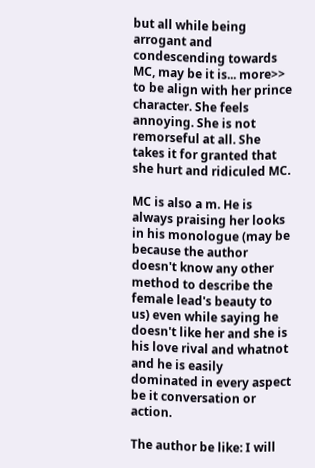but all while being arrogant and condescending towards MC, may be it is... more>> to be align with her prince character. She feels annoying. She is not remorseful at all. She takes it for granted that she hurt and ridiculed MC.

MC is also a m. He is always praising her looks in his monologue (may be because the author doesn't know any other method to describe the female lead's beauty to us) even while saying he doesn't like her and she is his love rival and whatnot and he is easily dominated in every aspect be it conversation or action.

The author be like: I will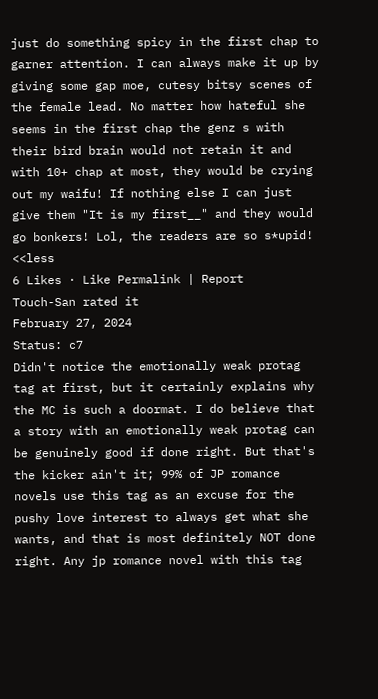just do something spicy in the first chap to garner attention. I can always make it up by giving some gap moe, cutesy bitsy scenes of the female lead. No matter how hateful she seems in the first chap the genz s with their bird brain would not retain it and with 10+ chap at most, they would be crying out my waifu! If nothing else I can just give them "It is my first__" and they would go bonkers! Lol, the readers are so s*upid! <<less
6 Likes · Like Permalink | Report
Touch-San rated it
February 27, 2024
Status: c7
Didn't notice the emotionally weak protag tag at first, but it certainly explains why the MC is such a doormat. I do believe that a story with an emotionally weak protag can be genuinely good if done right. But that's the kicker ain't it; 99% of JP romance novels use this tag as an excuse for the pushy love interest to always get what she wants, and that is most definitely NOT done right. Any jp romance novel with this tag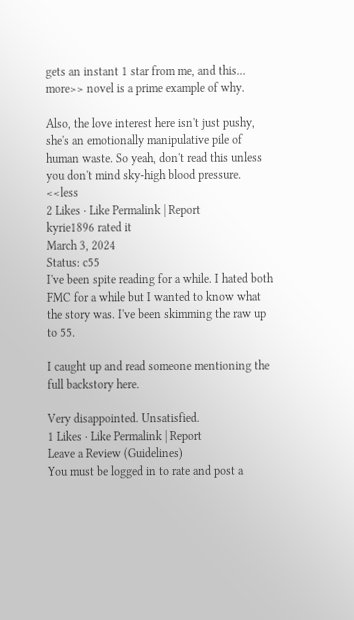gets an instant 1 star from me, and this... more>> novel is a prime example of why.

Also, the love interest here isn't just pushy, she's an emotionally manipulative pile of human waste. So yeah, don't read this unless you don't mind sky-high blood pressure. <<less
2 Likes · Like Permalink | Report
kyrie1896 rated it
March 3, 2024
Status: c55
I've been spite reading for a while. I hated both FMC for a while but I wanted to know what the story was. I've been skimming the raw up to 55.

I caught up and read someone mentioning the full backstory here.

Very disappointed. Unsatisfied.
1 Likes · Like Permalink | Report
Leave a Review (Guidelines)
You must be logged in to rate and post a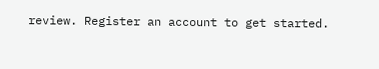review. Register an account to get started.